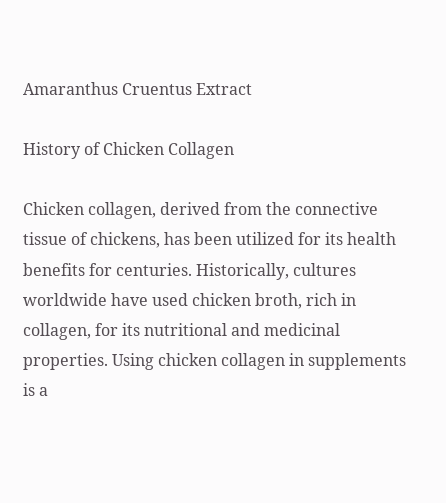Amaranthus Cruentus Extract

History of Chicken Collagen

Chicken collagen, derived from the connective tissue of chickens, has been utilized for its health benefits for centuries. Historically, cultures worldwide have used chicken broth, rich in collagen, for its nutritional and medicinal properties. Using chicken collagen in supplements is a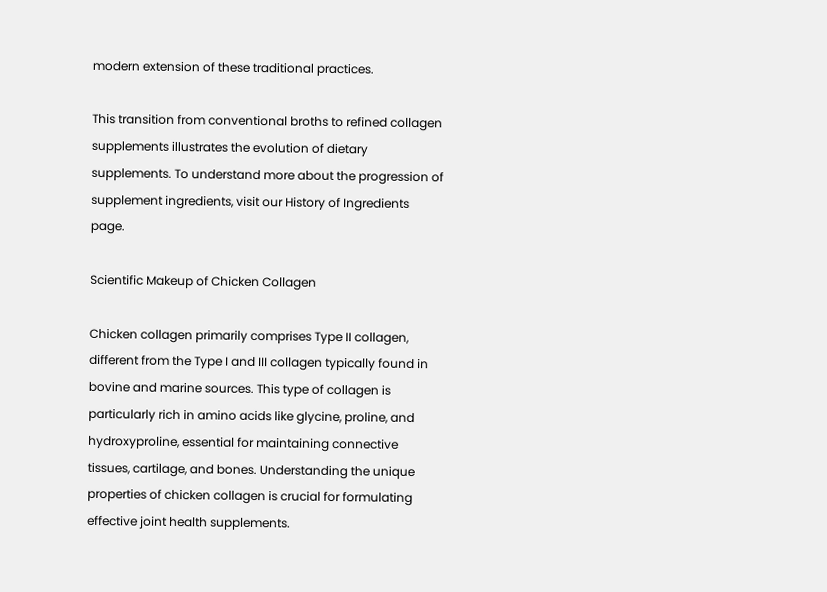modern extension of these traditional practices.

This transition from conventional broths to refined collagen supplements illustrates the evolution of dietary supplements. To understand more about the progression of supplement ingredients, visit our History of Ingredients page.

Scientific Makeup of Chicken Collagen

Chicken collagen primarily comprises Type II collagen, different from the Type I and III collagen typically found in bovine and marine sources. This type of collagen is particularly rich in amino acids like glycine, proline, and hydroxyproline, essential for maintaining connective tissues, cartilage, and bones. Understanding the unique properties of chicken collagen is crucial for formulating effective joint health supplements.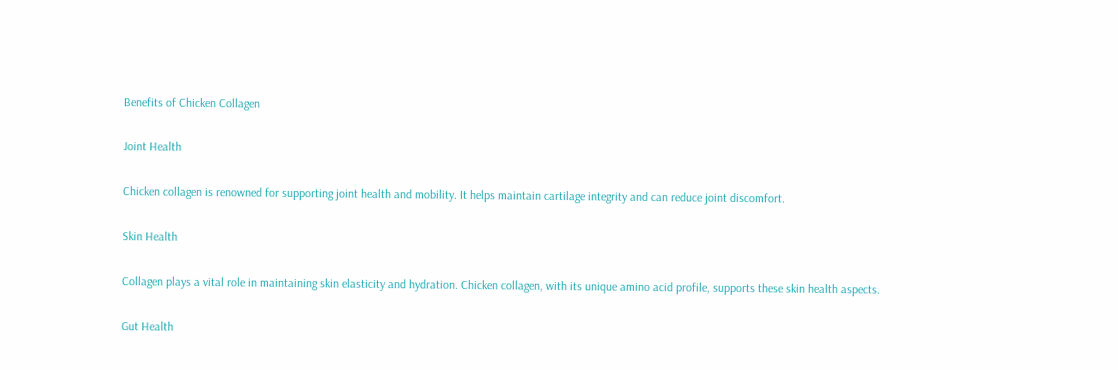Benefits of Chicken Collagen

Joint Health

Chicken collagen is renowned for supporting joint health and mobility. It helps maintain cartilage integrity and can reduce joint discomfort.

Skin Health

Collagen plays a vital role in maintaining skin elasticity and hydration. Chicken collagen, with its unique amino acid profile, supports these skin health aspects.

Gut Health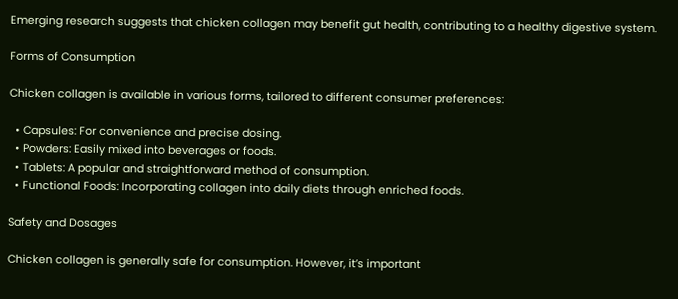Emerging research suggests that chicken collagen may benefit gut health, contributing to a healthy digestive system.

Forms of Consumption

Chicken collagen is available in various forms, tailored to different consumer preferences:

  • Capsules: For convenience and precise dosing.
  • Powders: Easily mixed into beverages or foods.
  • Tablets: A popular and straightforward method of consumption.
  • Functional Foods: Incorporating collagen into daily diets through enriched foods.

Safety and Dosages

Chicken collagen is generally safe for consumption. However, it’s important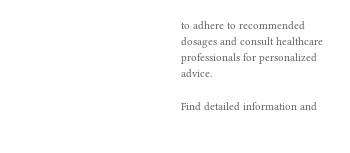to adhere to recommended dosages and consult healthcare professionals for personalized advice.

Find detailed information and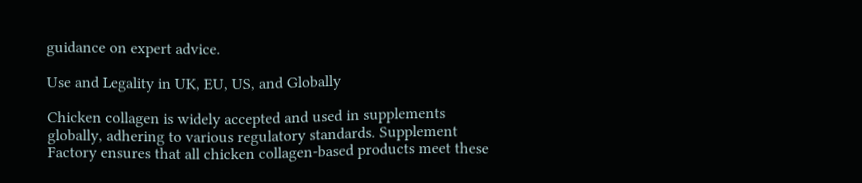guidance on expert advice.

Use and Legality in UK, EU, US, and Globally

Chicken collagen is widely accepted and used in supplements globally, adhering to various regulatory standards. Supplement Factory ensures that all chicken collagen-based products meet these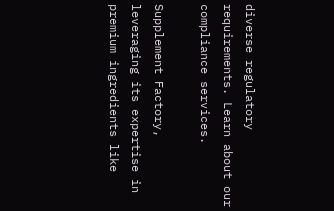diverse regulatory requirements. Learn about our compliance services.

Supplement Factory, leveraging its expertise in premium ingredients like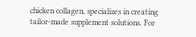chicken collagen, specializes in creating tailor-made supplement solutions. For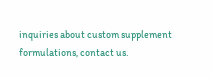inquiries about custom supplement formulations, contact us.